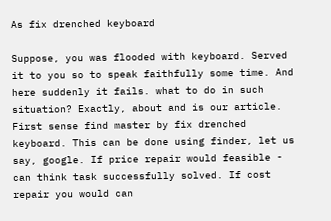As fix drenched keyboard

Suppose, you was flooded with keyboard. Served it to you so to speak faithfully some time. And here suddenly it fails. what to do in such situation? Exactly, about and is our article.
First sense find master by fix drenched keyboard. This can be done using finder, let us say, google. If price repair would feasible - can think task successfully solved. If cost repair you would can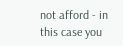not afford - in this case you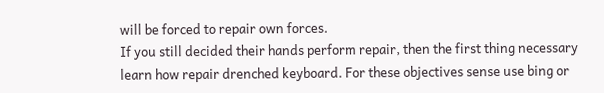will be forced to repair own forces.
If you still decided their hands perform repair, then the first thing necessary learn how repair drenched keyboard. For these objectives sense use bing or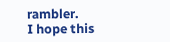rambler.
I hope this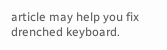article may help you fix drenched keyboard.